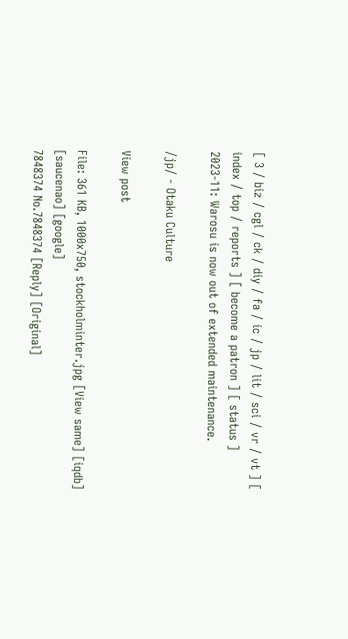[ 3 / biz / cgl / ck / diy / fa / ic / jp / lit / sci / vr / vt ] [ index / top / reports ] [ become a patron ] [ status ]
2023-11: Warosu is now out of extended maintenance.

/jp/ - Otaku Culture

View post

File: 361 KB, 1000x750, stockholminter.jpg [View same] [iqdb] [saucenao] [google]
7848374 No.7848374 [Reply] [Original]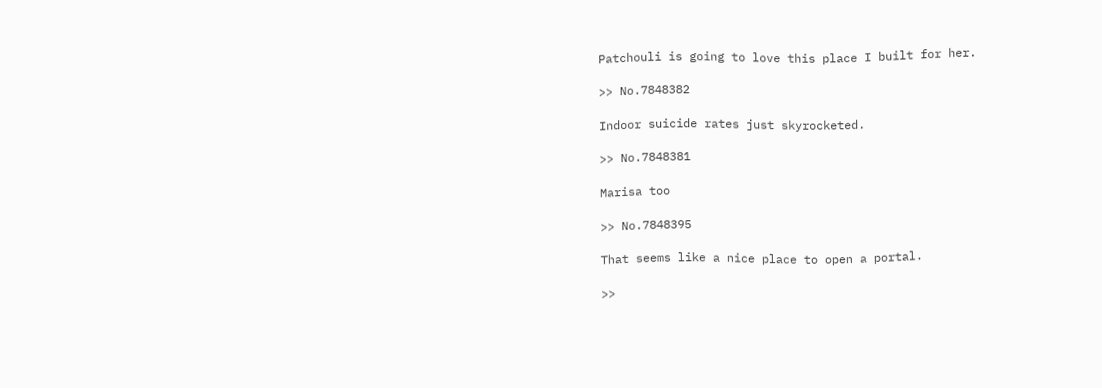Patchouli is going to love this place I built for her.

>> No.7848382

Indoor suicide rates just skyrocketed.

>> No.7848381

Marisa too

>> No.7848395

That seems like a nice place to open a portal.

>>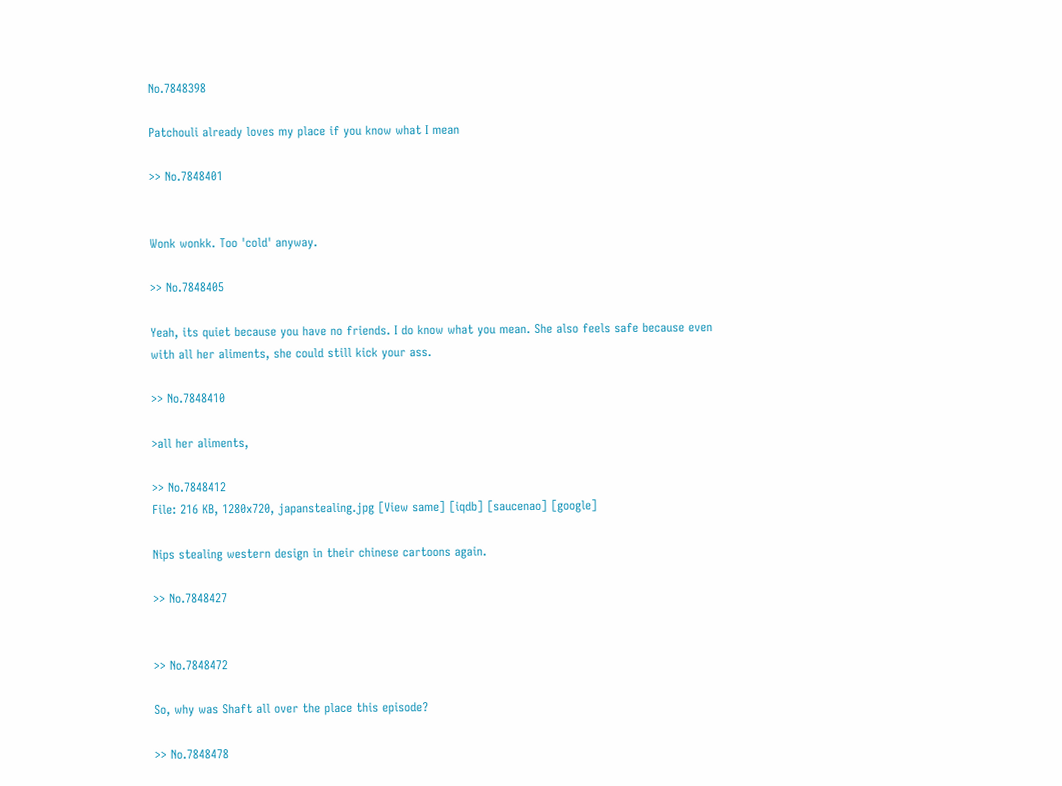No.7848398

Patchouli already loves my place if you know what I mean

>> No.7848401


Wonk wonkk. Too 'cold' anyway.

>> No.7848405

Yeah, its quiet because you have no friends. I do know what you mean. She also feels safe because even with all her aliments, she could still kick your ass.

>> No.7848410

>all her aliments,

>> No.7848412
File: 216 KB, 1280x720, japanstealing.jpg [View same] [iqdb] [saucenao] [google]

Nips stealing western design in their chinese cartoons again.

>> No.7848427


>> No.7848472

So, why was Shaft all over the place this episode?

>> No.7848478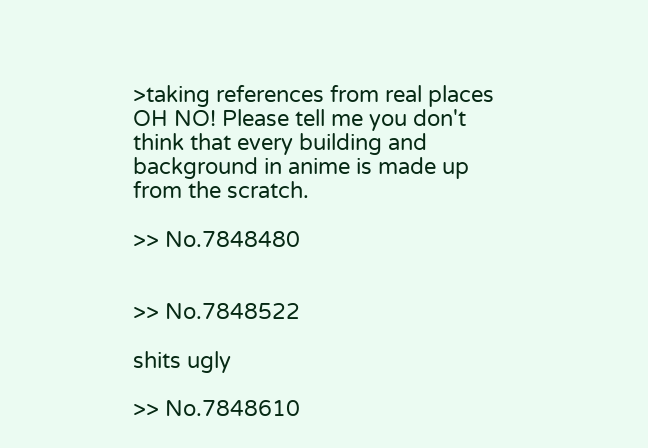>taking references from real places
OH NO! Please tell me you don't think that every building and background in anime is made up from the scratch.

>> No.7848480


>> No.7848522

shits ugly

>> No.7848610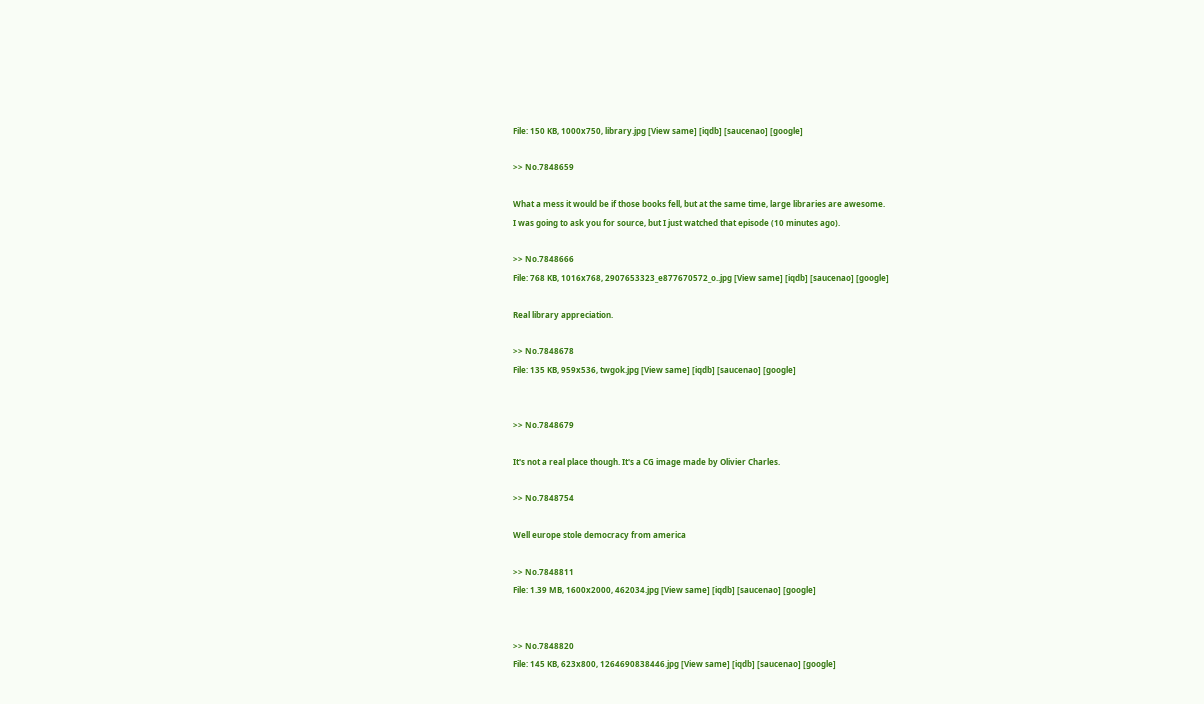File: 150 KB, 1000x750, library.jpg [View same] [iqdb] [saucenao] [google]

>> No.7848659

What a mess it would be if those books fell, but at the same time, large libraries are awesome.
I was going to ask you for source, but I just watched that episode (10 minutes ago).

>> No.7848666
File: 768 KB, 1016x768, 2907653323_e877670572_o..jpg [View same] [iqdb] [saucenao] [google]

Real library appreciation.

>> No.7848678
File: 135 KB, 959x536, twgok.jpg [View same] [iqdb] [saucenao] [google]


>> No.7848679

It's not a real place though. It's a CG image made by Olivier Charles.

>> No.7848754

Well europe stole democracy from america

>> No.7848811
File: 1.39 MB, 1600x2000, 462034.jpg [View same] [iqdb] [saucenao] [google]


>> No.7848820
File: 145 KB, 623x800, 1264690838446.jpg [View same] [iqdb] [saucenao] [google]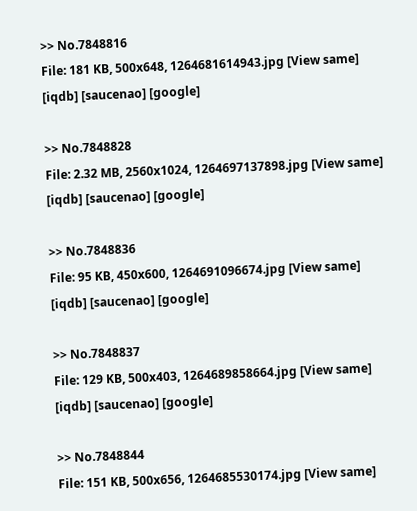>> No.7848816
File: 181 KB, 500x648, 1264681614943.jpg [View same] [iqdb] [saucenao] [google]

>> No.7848828
File: 2.32 MB, 2560x1024, 1264697137898.jpg [View same] [iqdb] [saucenao] [google]

>> No.7848836
File: 95 KB, 450x600, 1264691096674.jpg [View same] [iqdb] [saucenao] [google]

>> No.7848837
File: 129 KB, 500x403, 1264689858664.jpg [View same] [iqdb] [saucenao] [google]

>> No.7848844
File: 151 KB, 500x656, 1264685530174.jpg [View same]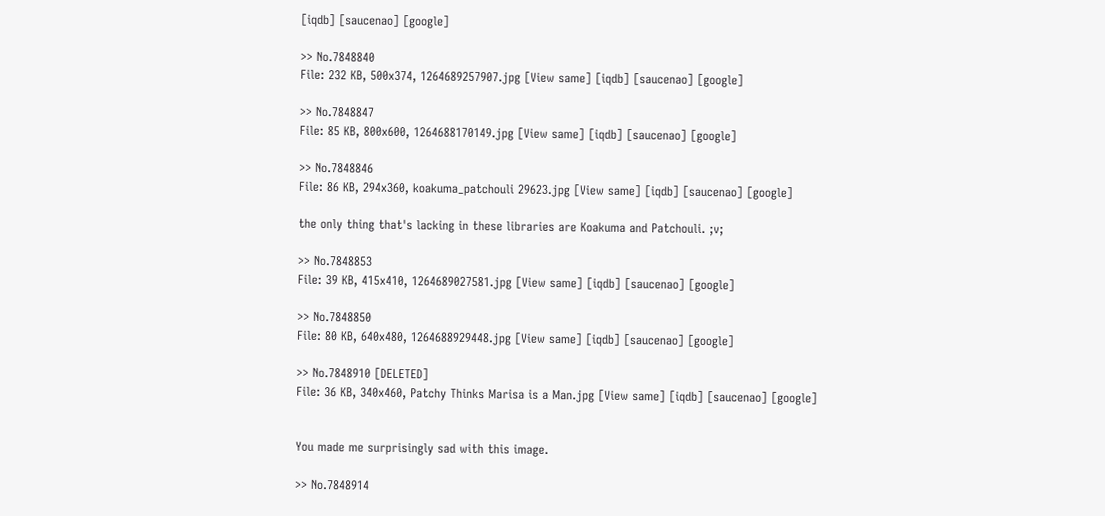[iqdb] [saucenao] [google]

>> No.7848840
File: 232 KB, 500x374, 1264689257907.jpg [View same] [iqdb] [saucenao] [google]

>> No.7848847
File: 85 KB, 800x600, 1264688170149.jpg [View same] [iqdb] [saucenao] [google]

>> No.7848846
File: 86 KB, 294x360, koakuma_patchouli 29623.jpg [View same] [iqdb] [saucenao] [google]

the only thing that's lacking in these libraries are Koakuma and Patchouli. ;v;

>> No.7848853
File: 39 KB, 415x410, 1264689027581.jpg [View same] [iqdb] [saucenao] [google]

>> No.7848850
File: 80 KB, 640x480, 1264688929448.jpg [View same] [iqdb] [saucenao] [google]

>> No.7848910 [DELETED]
File: 36 KB, 340x460, Patchy Thinks Marisa is a Man.jpg [View same] [iqdb] [saucenao] [google]


You made me surprisingly sad with this image.

>> No.7848914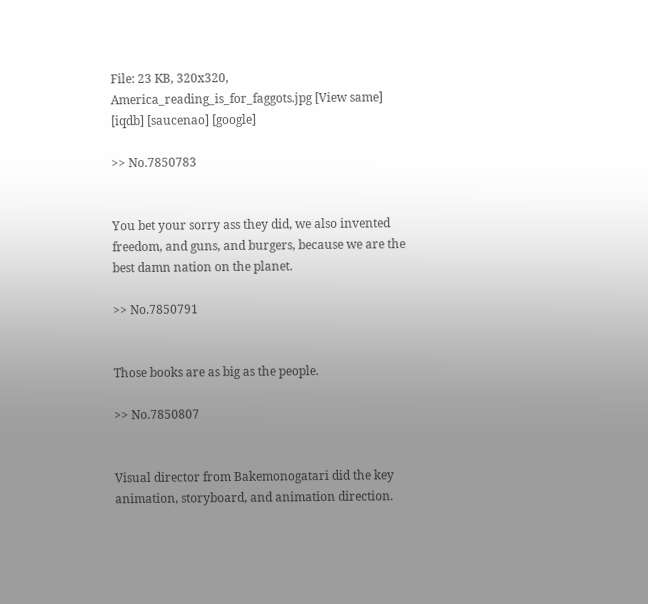File: 23 KB, 320x320, America_reading_is_for_faggots.jpg [View same] [iqdb] [saucenao] [google]

>> No.7850783


You bet your sorry ass they did, we also invented freedom, and guns, and burgers, because we are the best damn nation on the planet.

>> No.7850791


Those books are as big as the people.

>> No.7850807


Visual director from Bakemonogatari did the key animation, storyboard, and animation direction.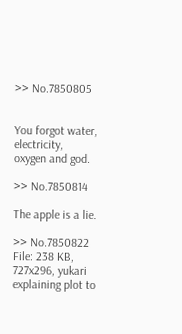>> No.7850805


You forgot water, electricity, oxygen and god.

>> No.7850814

The apple is a lie.

>> No.7850822
File: 238 KB, 727x296, yukari explaining plot to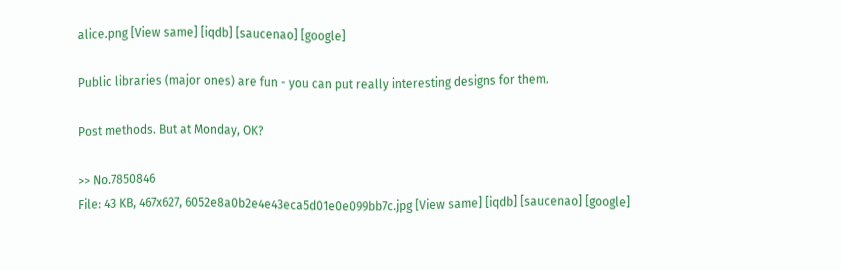alice.png [View same] [iqdb] [saucenao] [google]

Public libraries (major ones) are fun - you can put really interesting designs for them.

Post methods. But at Monday, OK?

>> No.7850846
File: 43 KB, 467x627, 6052e8a0b2e4e43eca5d01e0e099bb7c.jpg [View same] [iqdb] [saucenao] [google]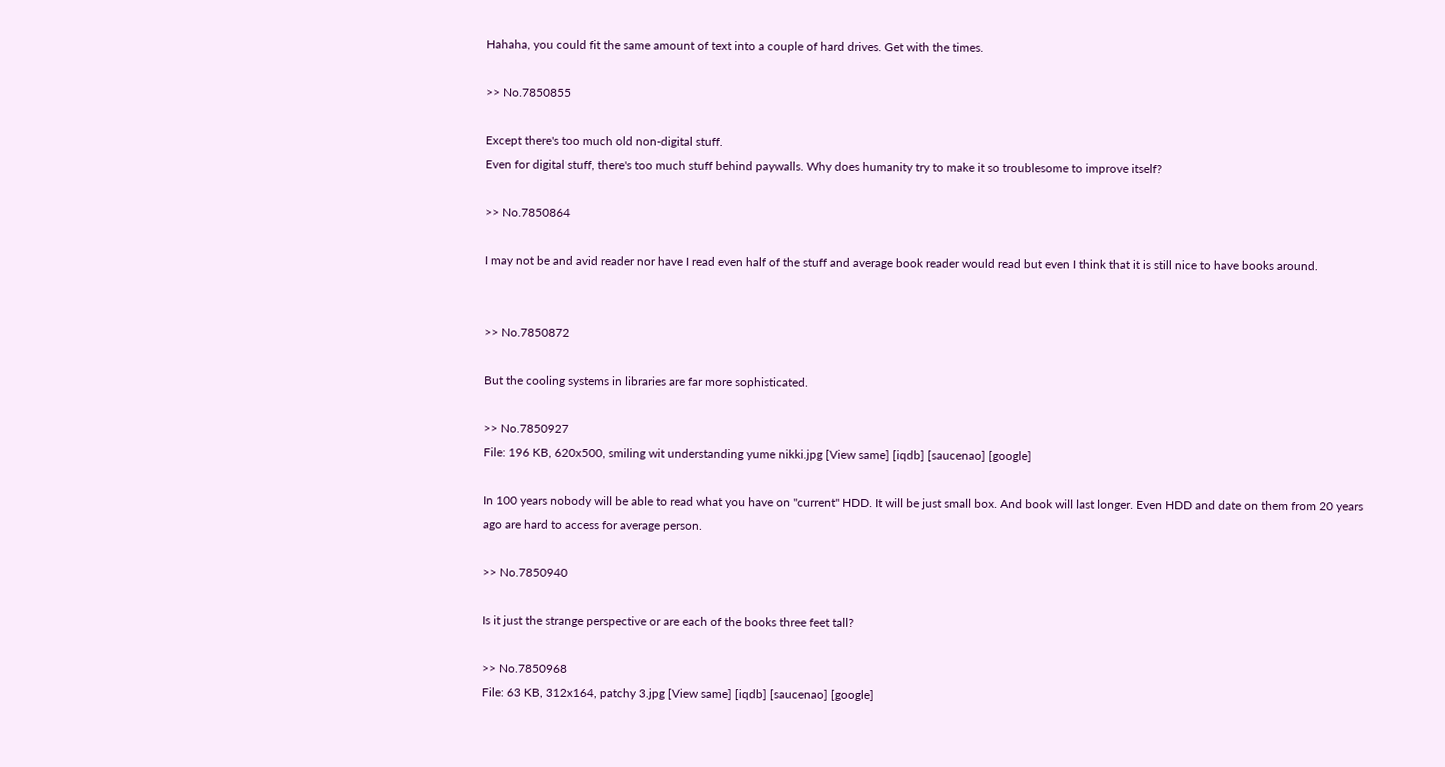Hahaha, you could fit the same amount of text into a couple of hard drives. Get with the times.

>> No.7850855

Except there's too much old non-digital stuff.
Even for digital stuff, there's too much stuff behind paywalls. Why does humanity try to make it so troublesome to improve itself?

>> No.7850864

I may not be and avid reader nor have I read even half of the stuff and average book reader would read but even I think that it is still nice to have books around.


>> No.7850872

But the cooling systems in libraries are far more sophisticated.

>> No.7850927
File: 196 KB, 620x500, smiling wit understanding yume nikki.jpg [View same] [iqdb] [saucenao] [google]

In 100 years nobody will be able to read what you have on "current" HDD. It will be just small box. And book will last longer. Even HDD and date on them from 20 years ago are hard to access for average person.

>> No.7850940

Is it just the strange perspective or are each of the books three feet tall?

>> No.7850968
File: 63 KB, 312x164, patchy 3.jpg [View same] [iqdb] [saucenao] [google]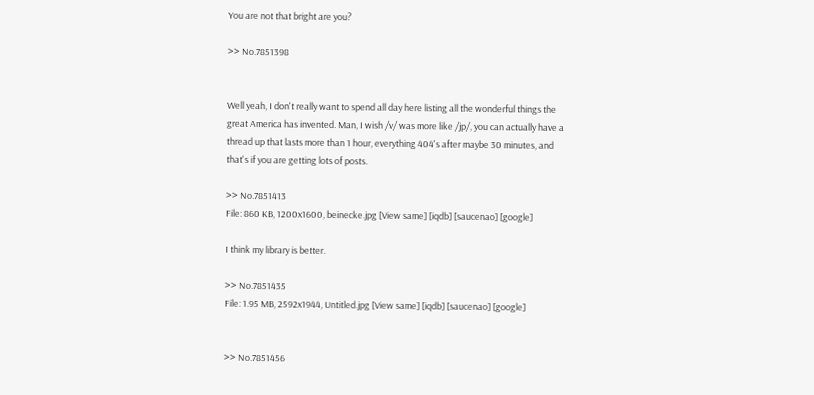You are not that bright are you?

>> No.7851398


Well yeah, I don't really want to spend all day here listing all the wonderful things the great America has invented. Man, I wish /v/ was more like /jp/, you can actually have a thread up that lasts more than 1 hour, everything 404's after maybe 30 minutes, and that's if you are getting lots of posts.

>> No.7851413
File: 860 KB, 1200x1600, beinecke.jpg [View same] [iqdb] [saucenao] [google]

I think my library is better.

>> No.7851435
File: 1.95 MB, 2592x1944, Untitled.jpg [View same] [iqdb] [saucenao] [google]


>> No.7851456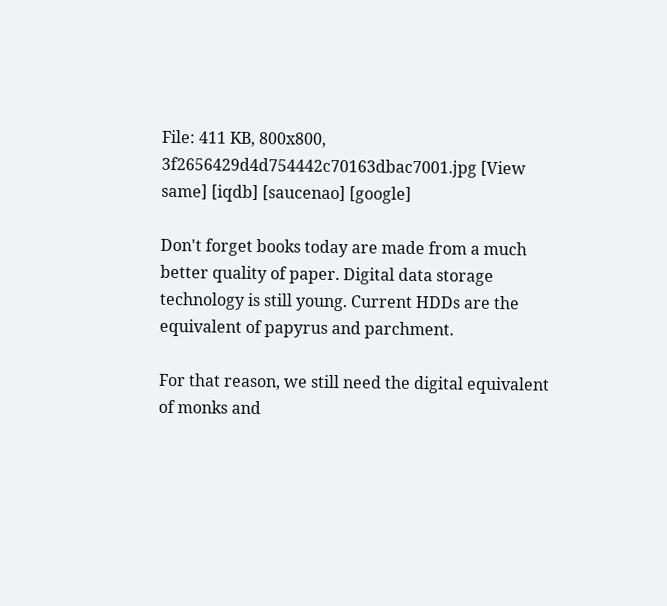File: 411 KB, 800x800, 3f2656429d4d754442c70163dbac7001.jpg [View same] [iqdb] [saucenao] [google]

Don't forget books today are made from a much better quality of paper. Digital data storage technology is still young. Current HDDs are the equivalent of papyrus and parchment.

For that reason, we still need the digital equivalent of monks and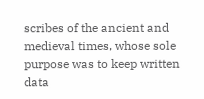scribes of the ancient and medieval times, whose sole purpose was to keep written data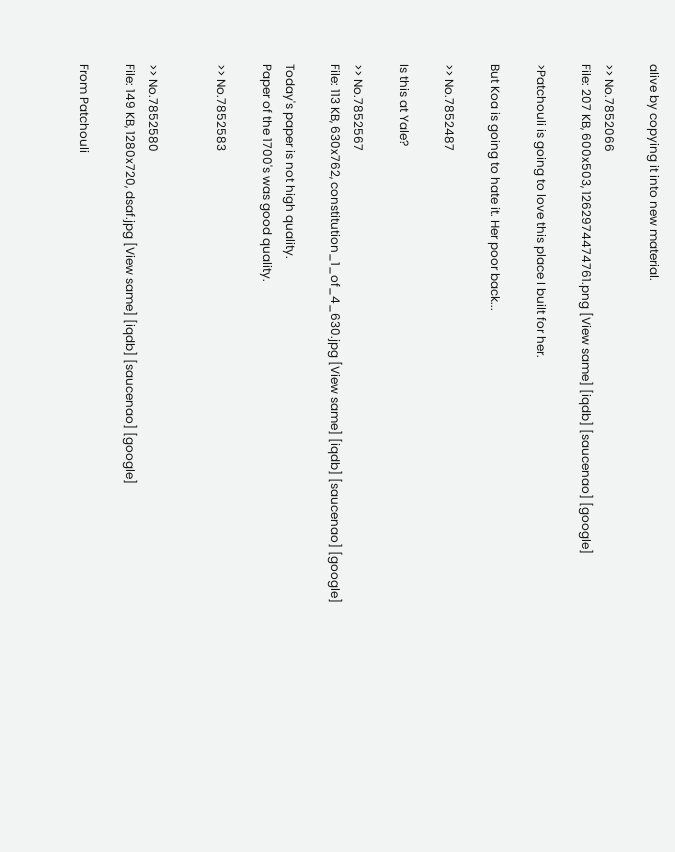alive by copying it into new material.

>> No.7852066
File: 207 KB, 600x503, 1262974474761.png [View same] [iqdb] [saucenao] [google]

>Patchouli is going to love this place I built for her.

But Koa is going to hate it. Her poor back...

>> No.7852487

Is this at Yale?

>> No.7852567
File: 113 KB, 630x762, constitution_1_of_4_630.jpg [View same] [iqdb] [saucenao] [google]

Today's paper is not high quality.
Paper of the 1700's was good quality.

>> No.7852583


>> No.7852580
File: 149 KB, 1280x720, dsaf.jpg [View same] [iqdb] [saucenao] [google]

From Patchouli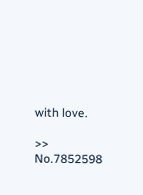with love.

>> No.7852598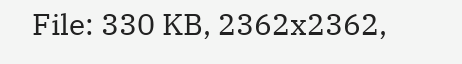File: 330 KB, 2362x2362,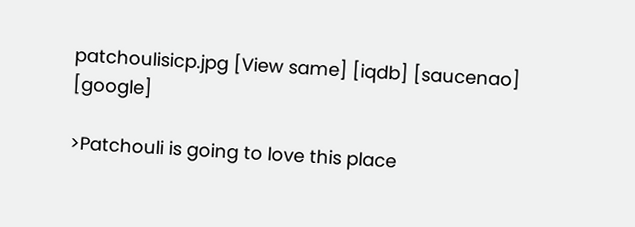patchoulisicp.jpg [View same] [iqdb] [saucenao] [google]

>Patchouli is going to love this place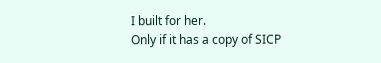I built for her.
Only if it has a copy of SICP